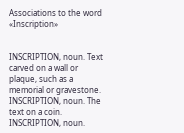Associations to the word «Inscription»


INSCRIPTION, noun. Text carved on a wall or plaque, such as a memorial or gravestone.
INSCRIPTION, noun. The text on a coin.
INSCRIPTION, noun.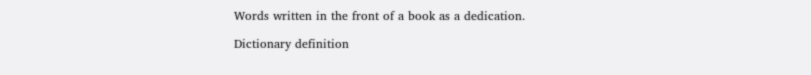Words written in the front of a book as a dedication.

Dictionary definition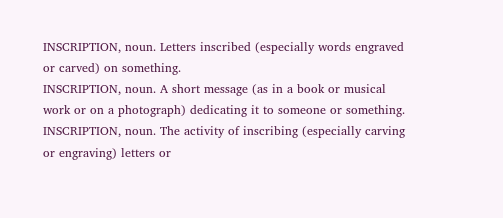INSCRIPTION, noun. Letters inscribed (especially words engraved or carved) on something.
INSCRIPTION, noun. A short message (as in a book or musical work or on a photograph) dedicating it to someone or something.
INSCRIPTION, noun. The activity of inscribing (especially carving or engraving) letters or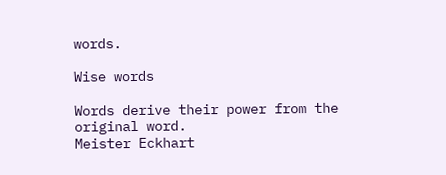words.

Wise words

Words derive their power from the original word.
Meister Eckhart